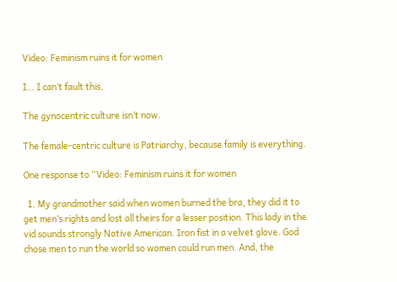Video: Feminism ruins it for women

I… I can’t fault this.

The gynocentric culture isn’t now.

The female-centric culture is Patriarchy, because family is everything.

One response to “Video: Feminism ruins it for women

  1. My grandmother said when women burned the bra, they did it to get men’s rights and lost all theirs for a lesser position. This lady in the vid sounds strongly Native American. Iron fist in a velvet glove. God chose men to run the world so women could run men. And, the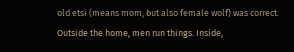old etsi (means mom, but also female wolf) was correct. Outside the home, men run things. Inside,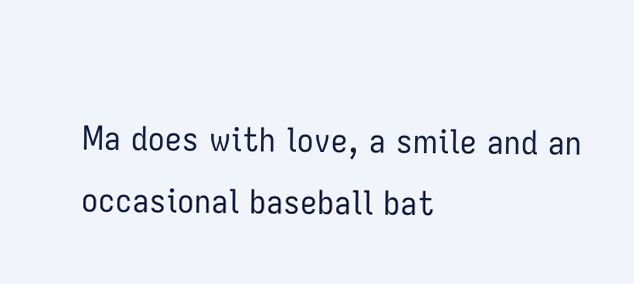Ma does with love, a smile and an occasional baseball bat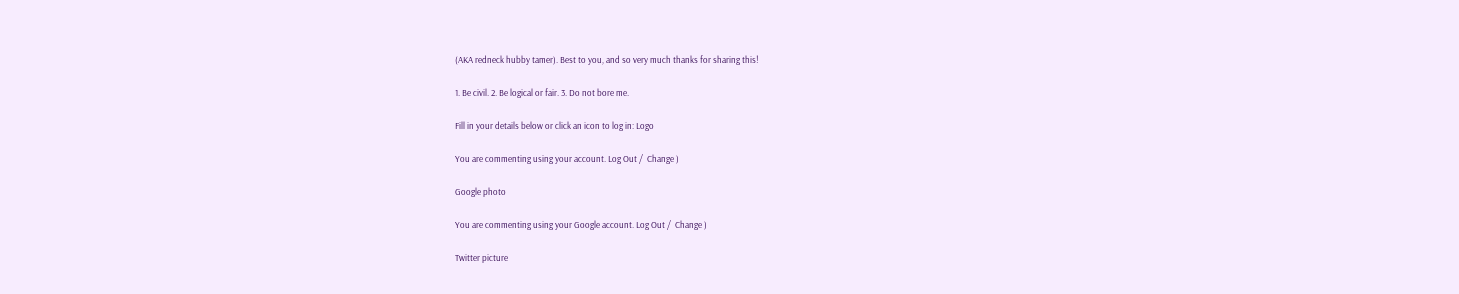(AKA redneck hubby tamer). Best to you, and so very much thanks for sharing this!

1. Be civil. 2. Be logical or fair. 3. Do not bore me.

Fill in your details below or click an icon to log in: Logo

You are commenting using your account. Log Out /  Change )

Google photo

You are commenting using your Google account. Log Out /  Change )

Twitter picture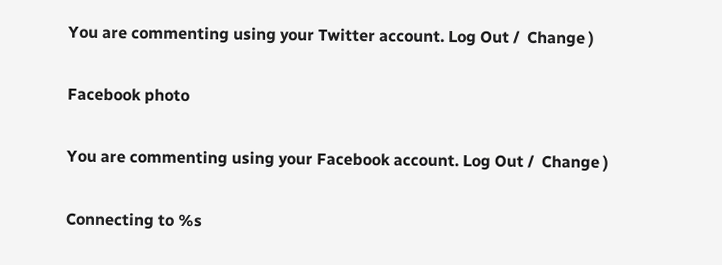You are commenting using your Twitter account. Log Out /  Change )

Facebook photo

You are commenting using your Facebook account. Log Out /  Change )

Connecting to %s